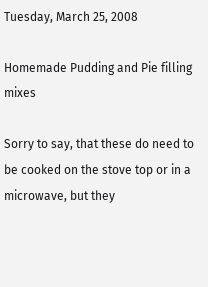Tuesday, March 25, 2008

Homemade Pudding and Pie filling mixes

Sorry to say, that these do need to be cooked on the stove top or in a microwave, but they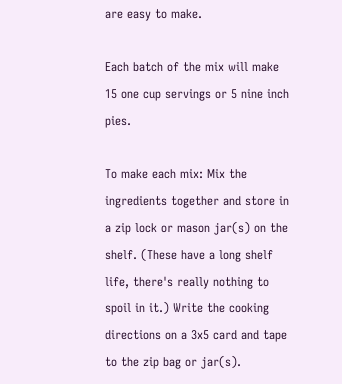are easy to make.

Each batch of the mix will make 15 one cup servings or 5 nine inch pies.

To make each mix: Mix the ingredients together and store in a zip lock or mason jar(s) on the shelf. (These have a long shelf life, there's really nothing to spoil in it.) Write the cooking directions on a 3x5 card and tape to the zip bag or jar(s).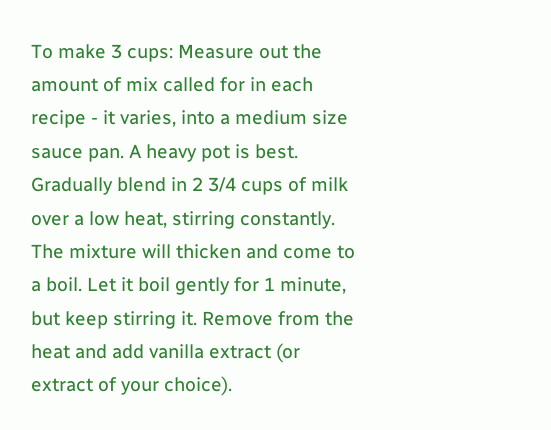To make 3 cups: Measure out the amount of mix called for in each recipe - it varies, into a medium size sauce pan. A heavy pot is best. Gradually blend in 2 3/4 cups of milk over a low heat, stirring constantly. The mixture will thicken and come to a boil. Let it boil gently for 1 minute, but keep stirring it. Remove from the heat and add vanilla extract (or extract of your choice).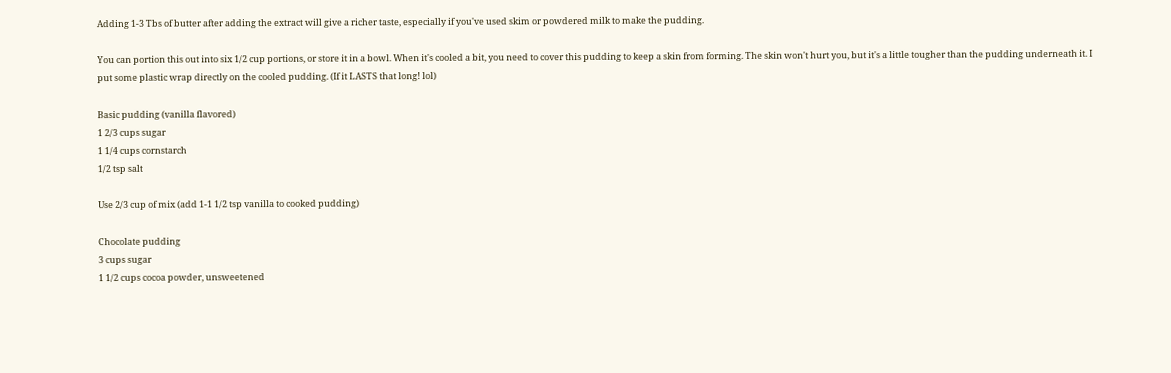Adding 1-3 Tbs of butter after adding the extract will give a richer taste, especially if you've used skim or powdered milk to make the pudding.

You can portion this out into six 1/2 cup portions, or store it in a bowl. When it's cooled a bit, you need to cover this pudding to keep a skin from forming. The skin won't hurt you, but it's a little tougher than the pudding underneath it. I put some plastic wrap directly on the cooled pudding. (If it LASTS that long! lol)

Basic pudding (vanilla flavored)
1 2/3 cups sugar
1 1/4 cups cornstarch
1/2 tsp salt

Use 2/3 cup of mix (add 1-1 1/2 tsp vanilla to cooked pudding)

Chocolate pudding
3 cups sugar
1 1/2 cups cocoa powder, unsweetened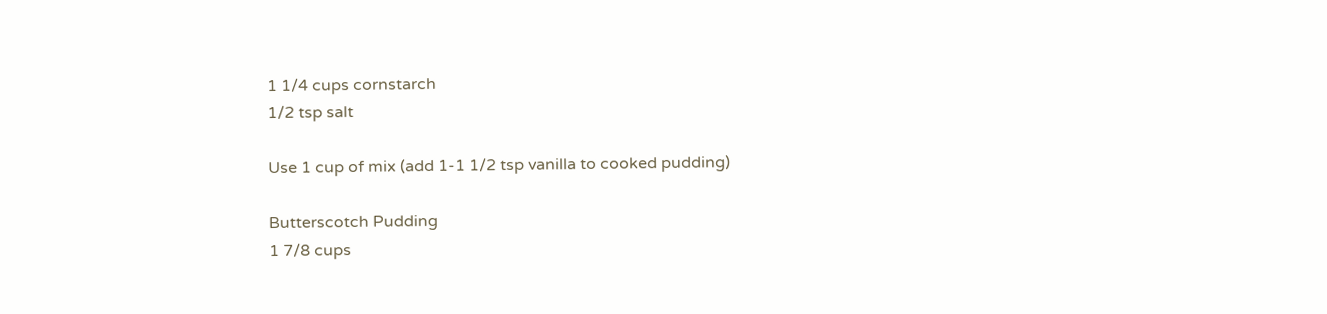1 1/4 cups cornstarch
1/2 tsp salt

Use 1 cup of mix (add 1-1 1/2 tsp vanilla to cooked pudding)

Butterscotch Pudding
1 7/8 cups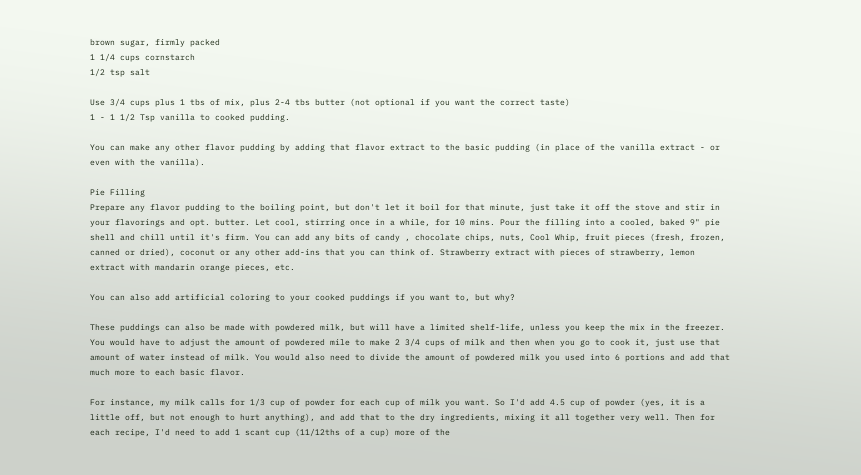brown sugar, firmly packed
1 1/4 cups cornstarch
1/2 tsp salt

Use 3/4 cups plus 1 tbs of mix, plus 2-4 tbs butter (not optional if you want the correct taste)
1 - 1 1/2 Tsp vanilla to cooked pudding.

You can make any other flavor pudding by adding that flavor extract to the basic pudding (in place of the vanilla extract - or even with the vanilla).

Pie Filling
Prepare any flavor pudding to the boiling point, but don't let it boil for that minute, just take it off the stove and stir in your flavorings and opt. butter. Let cool, stirring once in a while, for 10 mins. Pour the filling into a cooled, baked 9" pie shell and chill until it's firm. You can add any bits of candy , chocolate chips, nuts, Cool Whip, fruit pieces (fresh, frozen, canned or dried), coconut or any other add-ins that you can think of. Strawberry extract with pieces of strawberry, lemon extract with mandarin orange pieces, etc.

You can also add artificial coloring to your cooked puddings if you want to, but why?

These puddings can also be made with powdered milk, but will have a limited shelf-life, unless you keep the mix in the freezer. You would have to adjust the amount of powdered mile to make 2 3/4 cups of milk and then when you go to cook it, just use that amount of water instead of milk. You would also need to divide the amount of powdered milk you used into 6 portions and add that much more to each basic flavor.

For instance, my milk calls for 1/3 cup of powder for each cup of milk you want. So I'd add 4.5 cup of powder (yes, it is a little off, but not enough to hurt anything), and add that to the dry ingredients, mixing it all together very well. Then for each recipe, I'd need to add 1 scant cup (11/12ths of a cup) more of the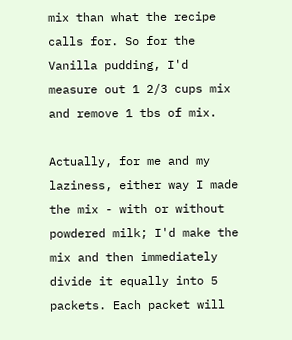mix than what the recipe calls for. So for the Vanilla pudding, I'd measure out 1 2/3 cups mix and remove 1 tbs of mix.

Actually, for me and my laziness, either way I made the mix - with or without powdered milk; I'd make the mix and then immediately divide it equally into 5 packets. Each packet will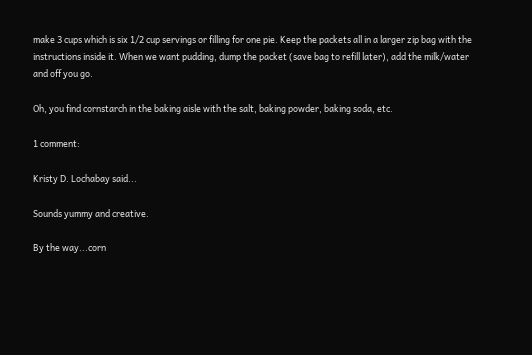make 3 cups which is six 1/2 cup servings or filling for one pie. Keep the packets all in a larger zip bag with the instructions inside it. When we want pudding, dump the packet (save bag to refill later), add the milk/water and off you go.

Oh, you find cornstarch in the baking aisle with the salt, baking powder, baking soda, etc.

1 comment:

Kristy D. Lochabay said...

Sounds yummy and creative.

By the way...corn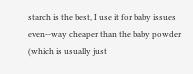starch is the best, I use it for baby issues even--way cheaper than the baby powder (which is usually just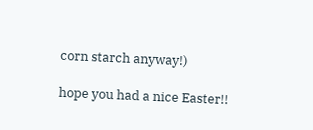corn starch anyway!)

hope you had a nice Easter!!